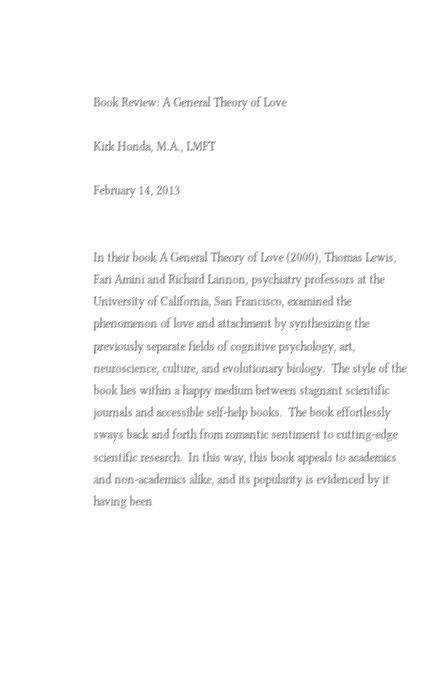Book Review: A General Theory of Love

Kirk Honda, M.A., LMFT

February 14, 2013


In their book A General Theory of Love (2000), Thomas Lewis, Fari Amini and Richard Lannon, psychiatry professors at the University of California, San Francisco, examined the phenomenon of love and attachment by synthesizing the previously separate fields of cognitive psychology, art, neuroscience, culture, and evolutionary biology.  The style of the book lies within a happy medium between stagnant scientific journals and accessible self-help books.  The book effortlessly sways back and forth from romantic sentiment to cutting-edge scientific research.  In this way, this book appeals to academics and non-academics alike, and its popularity is evidenced by it having been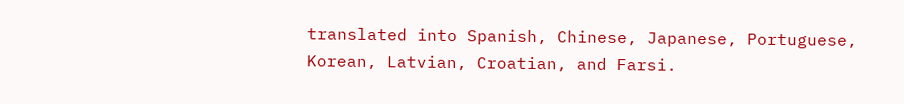translated into Spanish, Chinese, Japanese, Portuguese, Korean, Latvian, Croatian, and Farsi.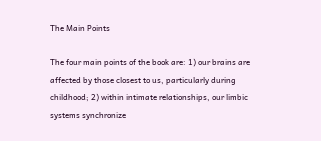The Main Points

The four main points of the book are: 1) our brains are affected by those closest to us, particularly during childhood; 2) within intimate relationships, our limbic systems synchronize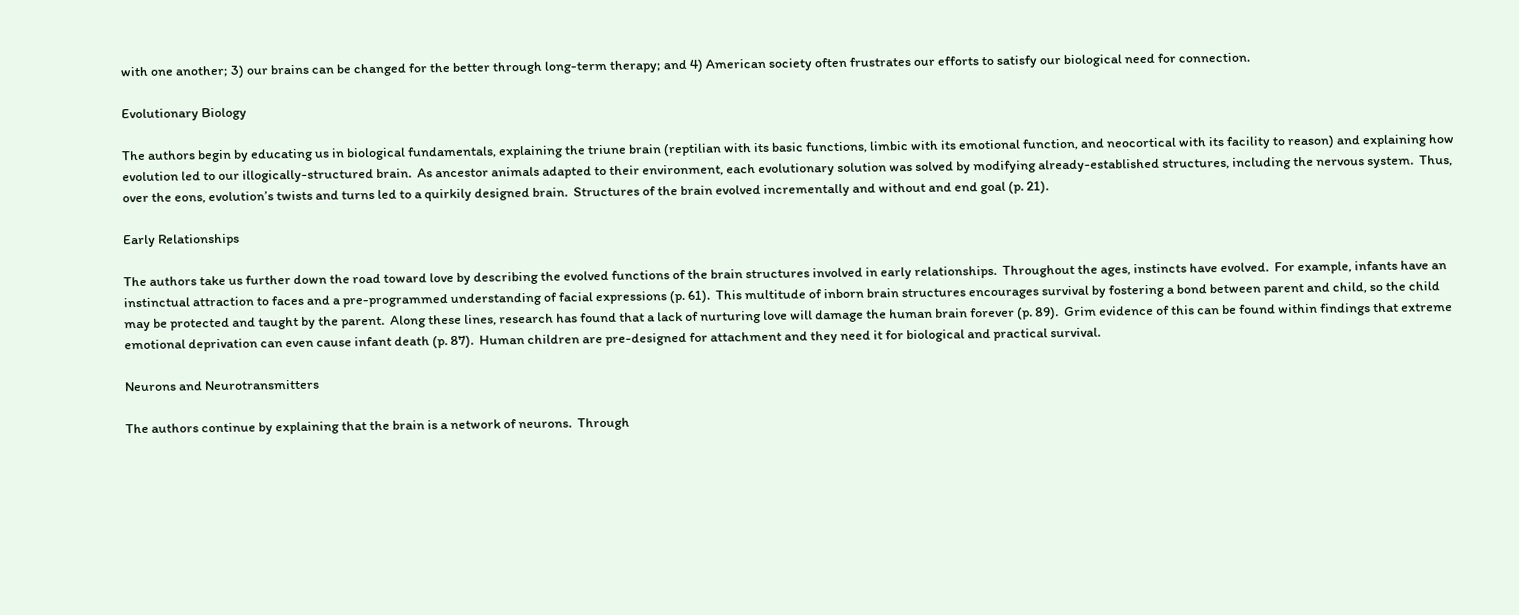with one another; 3) our brains can be changed for the better through long-term therapy; and 4) American society often frustrates our efforts to satisfy our biological need for connection.

Evolutionary Biology

The authors begin by educating us in biological fundamentals, explaining the triune brain (reptilian with its basic functions, limbic with its emotional function, and neocortical with its facility to reason) and explaining how evolution led to our illogically-structured brain.  As ancestor animals adapted to their environment, each evolutionary solution was solved by modifying already-established structures, including the nervous system.  Thus, over the eons, evolution’s twists and turns led to a quirkily designed brain.  Structures of the brain evolved incrementally and without and end goal (p. 21).

Early Relationships

The authors take us further down the road toward love by describing the evolved functions of the brain structures involved in early relationships.  Throughout the ages, instincts have evolved.  For example, infants have an instinctual attraction to faces and a pre-programmed understanding of facial expressions (p. 61).  This multitude of inborn brain structures encourages survival by fostering a bond between parent and child, so the child may be protected and taught by the parent.  Along these lines, research has found that a lack of nurturing love will damage the human brain forever (p. 89).  Grim evidence of this can be found within findings that extreme emotional deprivation can even cause infant death (p. 87).  Human children are pre-designed for attachment and they need it for biological and practical survival.

Neurons and Neurotransmitters

The authors continue by explaining that the brain is a network of neurons.  Through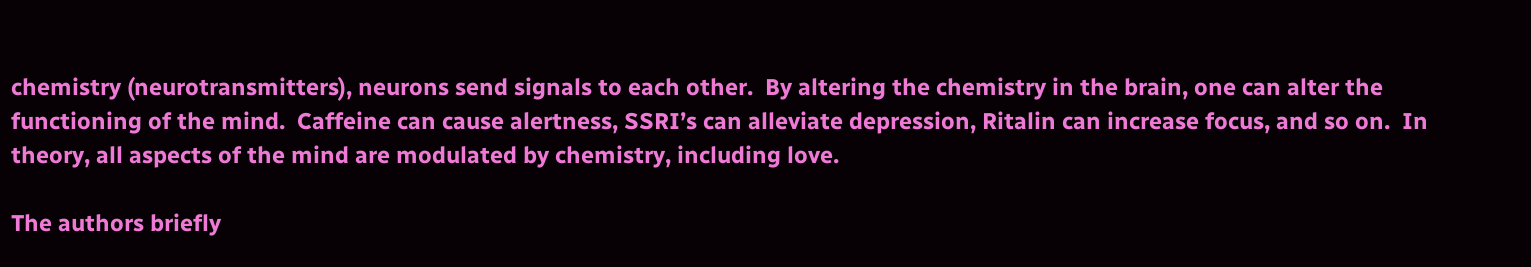chemistry (neurotransmitters), neurons send signals to each other.  By altering the chemistry in the brain, one can alter the functioning of the mind.  Caffeine can cause alertness, SSRI’s can alleviate depression, Ritalin can increase focus, and so on.  In theory, all aspects of the mind are modulated by chemistry, including love.

The authors briefly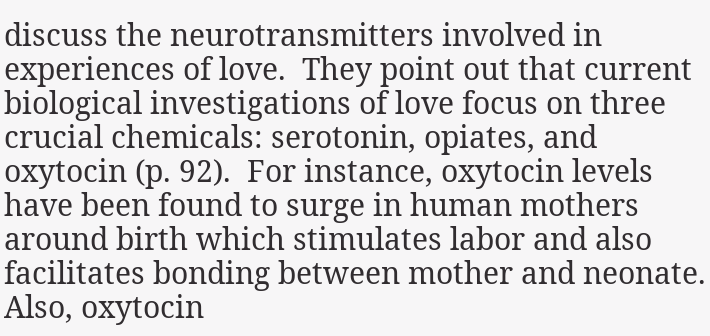discuss the neurotransmitters involved in experiences of love.  They point out that current biological investigations of love focus on three crucial chemicals: serotonin, opiates, and oxytocin (p. 92).  For instance, oxytocin levels have been found to surge in human mothers around birth which stimulates labor and also facilitates bonding between mother and neonate.  Also, oxytocin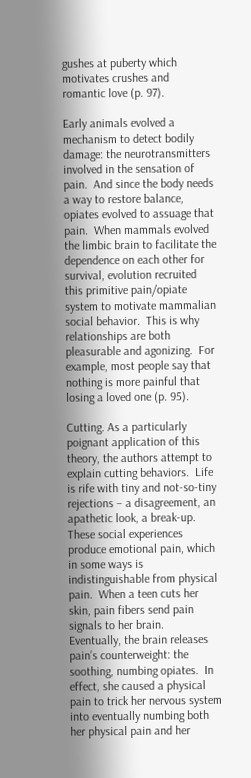gushes at puberty which motivates crushes and romantic love (p. 97).

Early animals evolved a mechanism to detect bodily damage: the neurotransmitters involved in the sensation of pain.  And since the body needs a way to restore balance, opiates evolved to assuage that pain.  When mammals evolved the limbic brain to facilitate the dependence on each other for survival, evolution recruited this primitive pain/opiate system to motivate mammalian social behavior.  This is why relationships are both pleasurable and agonizing.  For example, most people say that nothing is more painful that losing a loved one (p. 95).

Cutting. As a particularly poignant application of this theory, the authors attempt to explain cutting behaviors.  Life is rife with tiny and not-so-tiny rejections – a disagreement, an apathetic look, a break-up.  These social experiences produce emotional pain, which in some ways is indistinguishable from physical pain.  When a teen cuts her skin, pain fibers send pain signals to her brain.  Eventually, the brain releases pain’s counterweight: the soothing, numbing opiates.  In effect, she caused a physical pain to trick her nervous system into eventually numbing both her physical pain and her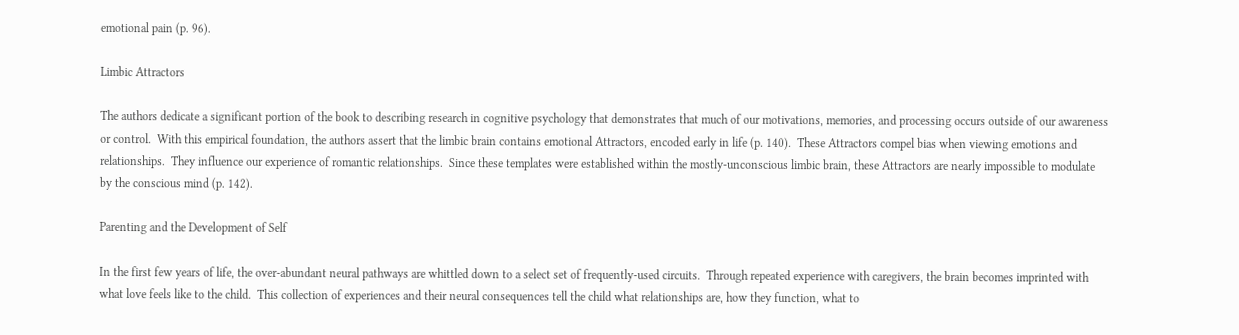emotional pain (p. 96).

Limbic Attractors

The authors dedicate a significant portion of the book to describing research in cognitive psychology that demonstrates that much of our motivations, memories, and processing occurs outside of our awareness or control.  With this empirical foundation, the authors assert that the limbic brain contains emotional Attractors, encoded early in life (p. 140).  These Attractors compel bias when viewing emotions and relationships.  They influence our experience of romantic relationships.  Since these templates were established within the mostly-unconscious limbic brain, these Attractors are nearly impossible to modulate by the conscious mind (p. 142).

Parenting and the Development of Self

In the first few years of life, the over-abundant neural pathways are whittled down to a select set of frequently-used circuits.  Through repeated experience with caregivers, the brain becomes imprinted with what love feels like to the child.  This collection of experiences and their neural consequences tell the child what relationships are, how they function, what to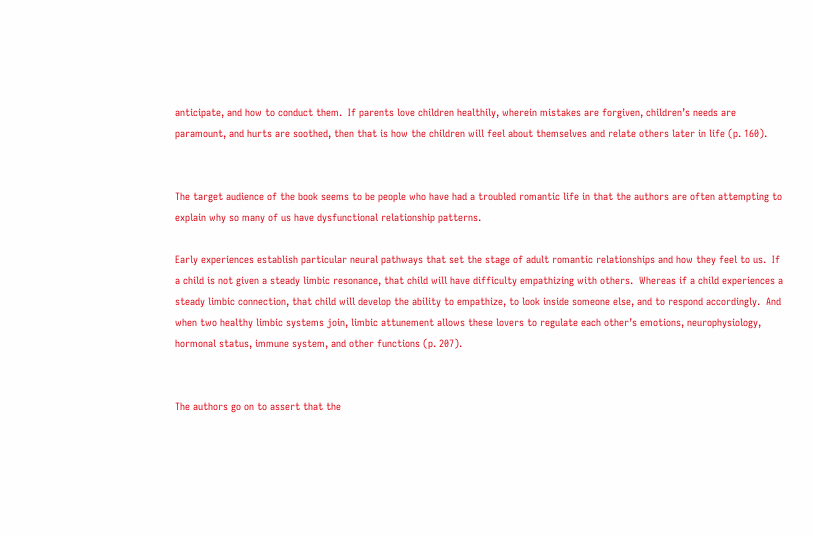anticipate, and how to conduct them.  If parents love children healthily, wherein mistakes are forgiven, children’s needs are paramount, and hurts are soothed, then that is how the children will feel about themselves and relate others later in life (p. 160).


The target audience of the book seems to be people who have had a troubled romantic life in that the authors are often attempting to explain why so many of us have dysfunctional relationship patterns.

Early experiences establish particular neural pathways that set the stage of adult romantic relationships and how they feel to us.  If a child is not given a steady limbic resonance, that child will have difficulty empathizing with others.  Whereas if a child experiences a steady limbic connection, that child will develop the ability to empathize, to look inside someone else, and to respond accordingly.  And when two healthy limbic systems join, limbic attunement allows these lovers to regulate each other’s emotions, neurophysiology, hormonal status, immune system, and other functions (p. 207).


The authors go on to assert that the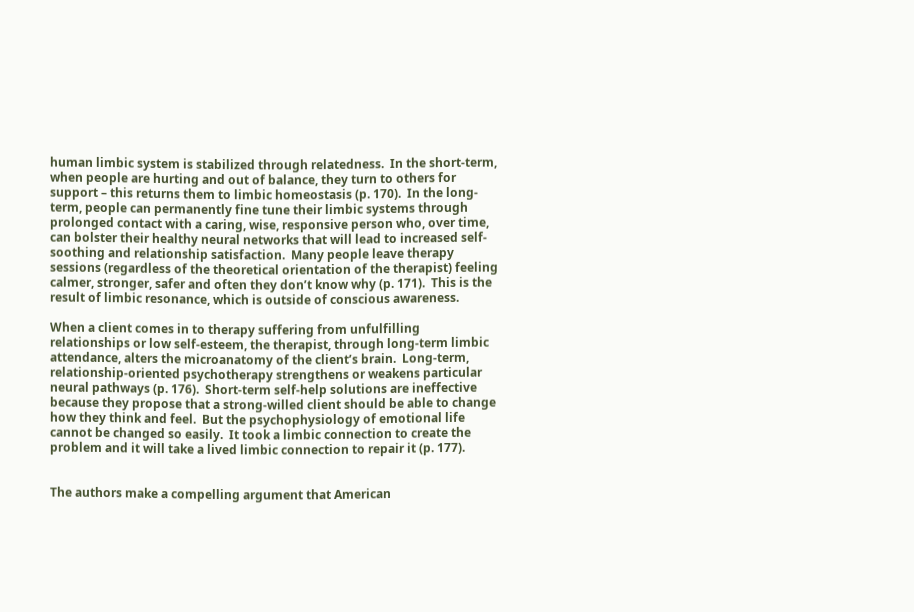human limbic system is stabilized through relatedness.  In the short-term, when people are hurting and out of balance, they turn to others for support – this returns them to limbic homeostasis (p. 170).  In the long-term, people can permanently fine tune their limbic systems through prolonged contact with a caring, wise, responsive person who, over time, can bolster their healthy neural networks that will lead to increased self-soothing and relationship satisfaction.  Many people leave therapy sessions (regardless of the theoretical orientation of the therapist) feeling calmer, stronger, safer and often they don’t know why (p. 171).  This is the result of limbic resonance, which is outside of conscious awareness.

When a client comes in to therapy suffering from unfulfilling relationships or low self-esteem, the therapist, through long-term limbic attendance, alters the microanatomy of the client’s brain.  Long-term, relationship-oriented psychotherapy strengthens or weakens particular neural pathways (p. 176).  Short-term self-help solutions are ineffective because they propose that a strong-willed client should be able to change how they think and feel.  But the psychophysiology of emotional life cannot be changed so easily.  It took a limbic connection to create the problem and it will take a lived limbic connection to repair it (p. 177).


The authors make a compelling argument that American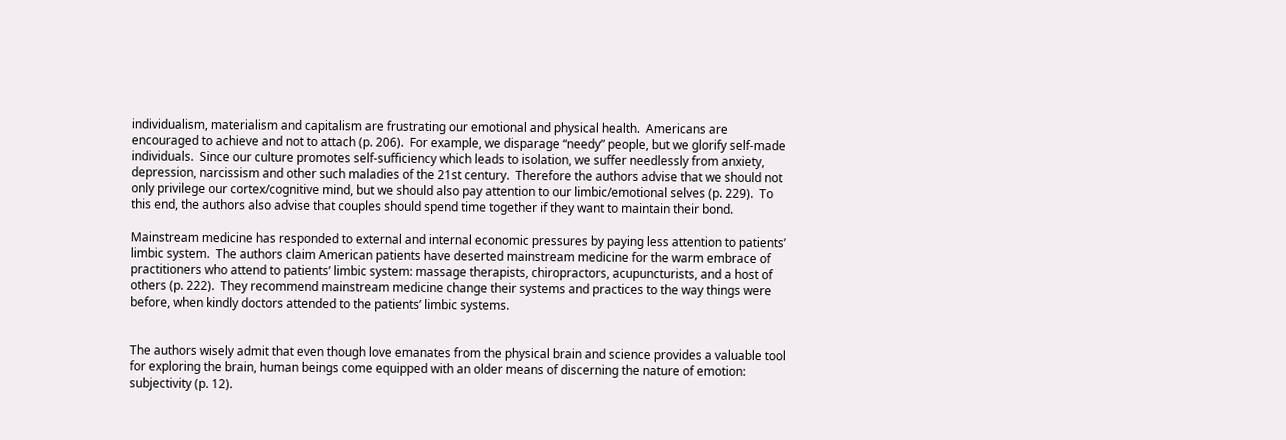individualism, materialism and capitalism are frustrating our emotional and physical health.  Americans are encouraged to achieve and not to attach (p. 206).  For example, we disparage “needy” people, but we glorify self-made individuals.  Since our culture promotes self-sufficiency which leads to isolation, we suffer needlessly from anxiety, depression, narcissism and other such maladies of the 21st century.  Therefore the authors advise that we should not only privilege our cortex/cognitive mind, but we should also pay attention to our limbic/emotional selves (p. 229).  To this end, the authors also advise that couples should spend time together if they want to maintain their bond.

Mainstream medicine has responded to external and internal economic pressures by paying less attention to patients’ limbic system.  The authors claim American patients have deserted mainstream medicine for the warm embrace of practitioners who attend to patients’ limbic system: massage therapists, chiropractors, acupuncturists, and a host of others (p. 222).  They recommend mainstream medicine change their systems and practices to the way things were before, when kindly doctors attended to the patients’ limbic systems.


The authors wisely admit that even though love emanates from the physical brain and science provides a valuable tool for exploring the brain, human beings come equipped with an older means of discerning the nature of emotion: subjectivity (p. 12).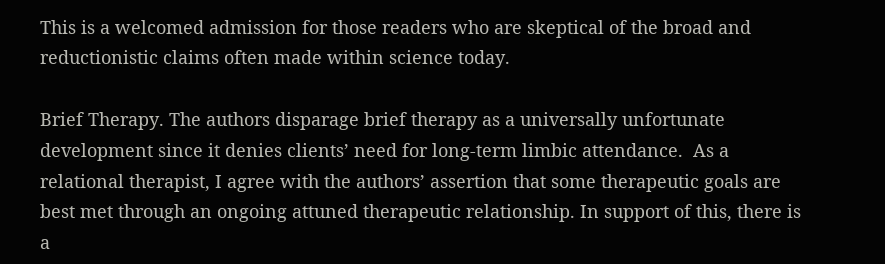This is a welcomed admission for those readers who are skeptical of the broad and reductionistic claims often made within science today.

Brief Therapy. The authors disparage brief therapy as a universally unfortunate development since it denies clients’ need for long-term limbic attendance.  As a relational therapist, I agree with the authors’ assertion that some therapeutic goals are best met through an ongoing attuned therapeutic relationship. In support of this, there is a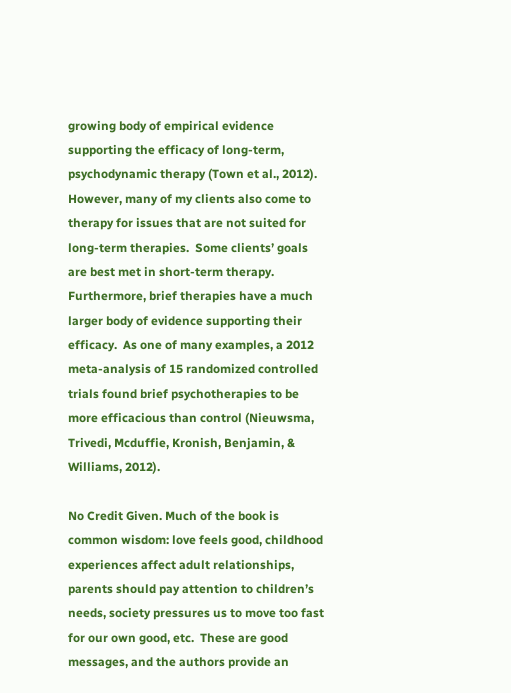growing body of empirical evidence supporting the efficacy of long-term, psychodynamic therapy (Town et al., 2012).  However, many of my clients also come to therapy for issues that are not suited for long-term therapies.  Some clients’ goals are best met in short-term therapy.  Furthermore, brief therapies have a much larger body of evidence supporting their efficacy.  As one of many examples, a 2012 meta-analysis of 15 randomized controlled trials found brief psychotherapies to be more efficacious than control (Nieuwsma, Trivedi, Mcduffie, Kronish, Benjamin, & Williams, 2012).

No Credit Given. Much of the book is common wisdom: love feels good, childhood experiences affect adult relationships, parents should pay attention to children’s needs, society pressures us to move too fast for our own good, etc.  These are good messages, and the authors provide an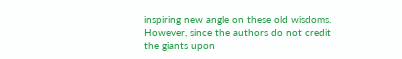inspiring new angle on these old wisdoms.  However, since the authors do not credit the giants upon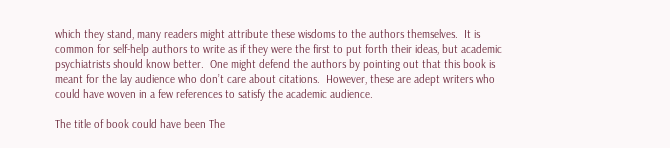which they stand, many readers might attribute these wisdoms to the authors themselves.  It is common for self-help authors to write as if they were the first to put forth their ideas, but academic psychiatrists should know better.  One might defend the authors by pointing out that this book is meant for the lay audience who don’t care about citations.  However, these are adept writers who could have woven in a few references to satisfy the academic audience.

The title of book could have been The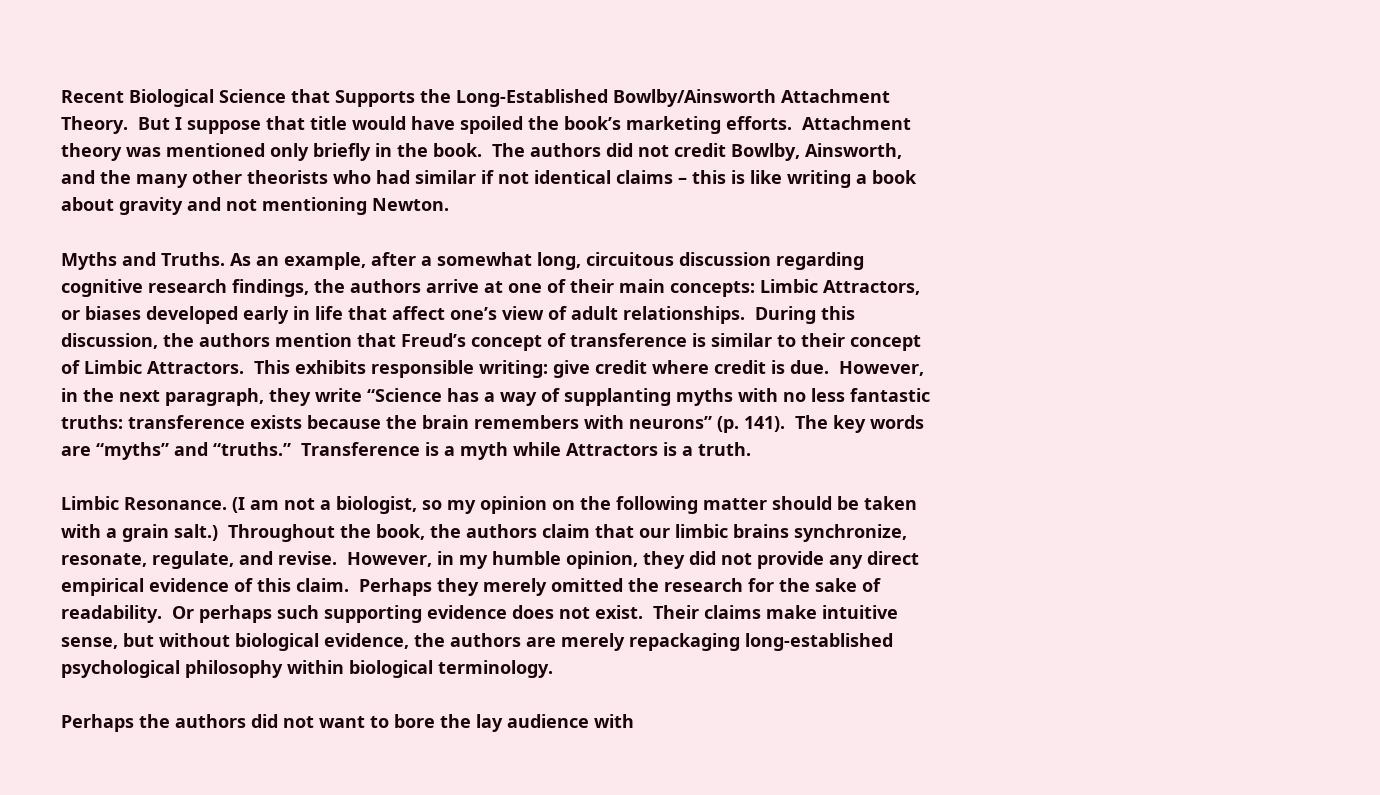Recent Biological Science that Supports the Long-Established Bowlby/Ainsworth Attachment Theory.  But I suppose that title would have spoiled the book’s marketing efforts.  Attachment theory was mentioned only briefly in the book.  The authors did not credit Bowlby, Ainsworth, and the many other theorists who had similar if not identical claims – this is like writing a book about gravity and not mentioning Newton.

Myths and Truths. As an example, after a somewhat long, circuitous discussion regarding cognitive research findings, the authors arrive at one of their main concepts: Limbic Attractors, or biases developed early in life that affect one’s view of adult relationships.  During this discussion, the authors mention that Freud’s concept of transference is similar to their concept of Limbic Attractors.  This exhibits responsible writing: give credit where credit is due.  However, in the next paragraph, they write “Science has a way of supplanting myths with no less fantastic truths: transference exists because the brain remembers with neurons” (p. 141).  The key words are “myths” and “truths.”  Transference is a myth while Attractors is a truth.

Limbic Resonance. (I am not a biologist, so my opinion on the following matter should be taken with a grain salt.)  Throughout the book, the authors claim that our limbic brains synchronize, resonate, regulate, and revise.  However, in my humble opinion, they did not provide any direct empirical evidence of this claim.  Perhaps they merely omitted the research for the sake of readability.  Or perhaps such supporting evidence does not exist.  Their claims make intuitive sense, but without biological evidence, the authors are merely repackaging long-established psychological philosophy within biological terminology.

Perhaps the authors did not want to bore the lay audience with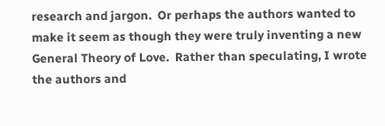research and jargon.  Or perhaps the authors wanted to make it seem as though they were truly inventing a new General Theory of Love.  Rather than speculating, I wrote the authors and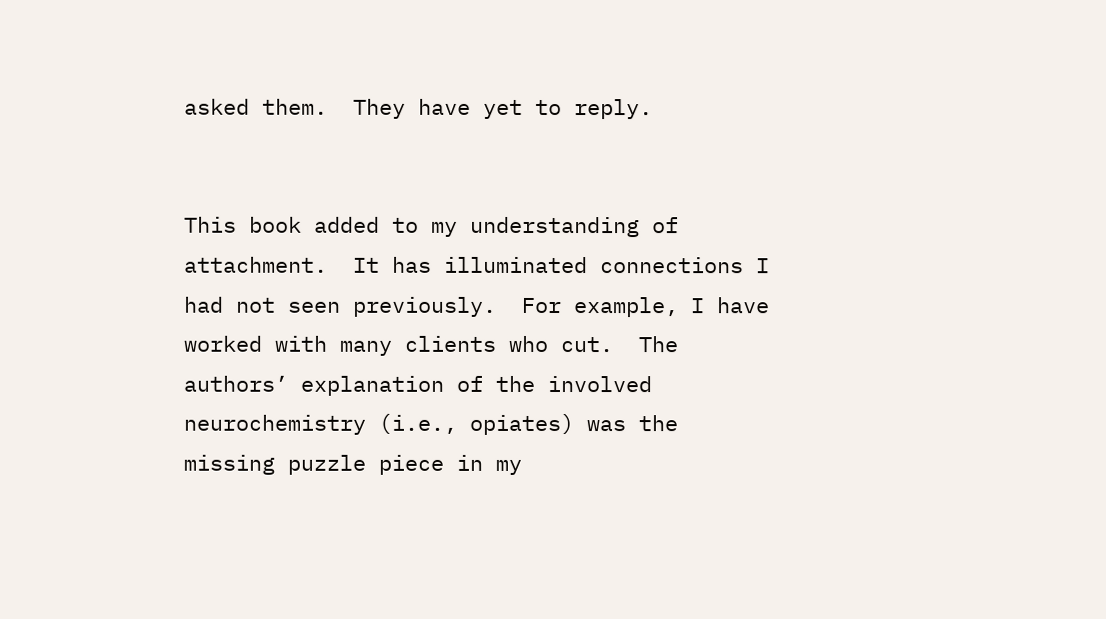asked them.  They have yet to reply.


This book added to my understanding of attachment.  It has illuminated connections I had not seen previously.  For example, I have worked with many clients who cut.  The authors’ explanation of the involved neurochemistry (i.e., opiates) was the missing puzzle piece in my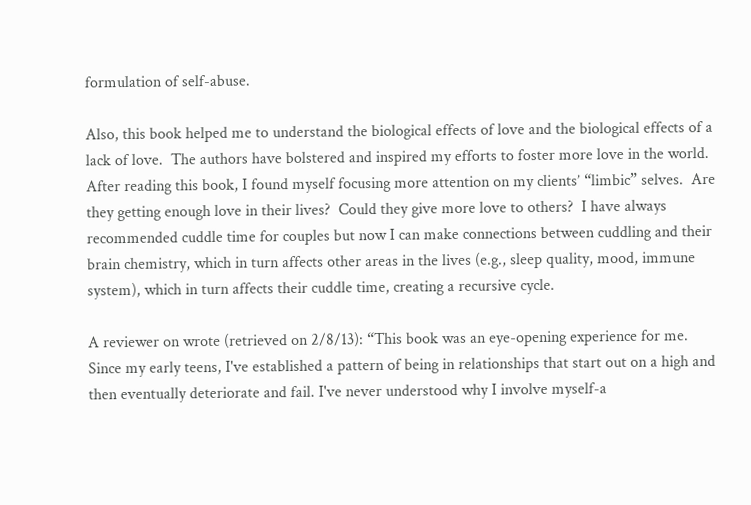formulation of self-abuse.

Also, this book helped me to understand the biological effects of love and the biological effects of a lack of love.  The authors have bolstered and inspired my efforts to foster more love in the world.  After reading this book, I found myself focusing more attention on my clients’ “limbic” selves.  Are they getting enough love in their lives?  Could they give more love to others?  I have always recommended cuddle time for couples but now I can make connections between cuddling and their brain chemistry, which in turn affects other areas in the lives (e.g., sleep quality, mood, immune system), which in turn affects their cuddle time, creating a recursive cycle.

A reviewer on wrote (retrieved on 2/8/13): “This book was an eye-opening experience for me. Since my early teens, I've established a pattern of being in relationships that start out on a high and then eventually deteriorate and fail. I've never understood why I involve myself-a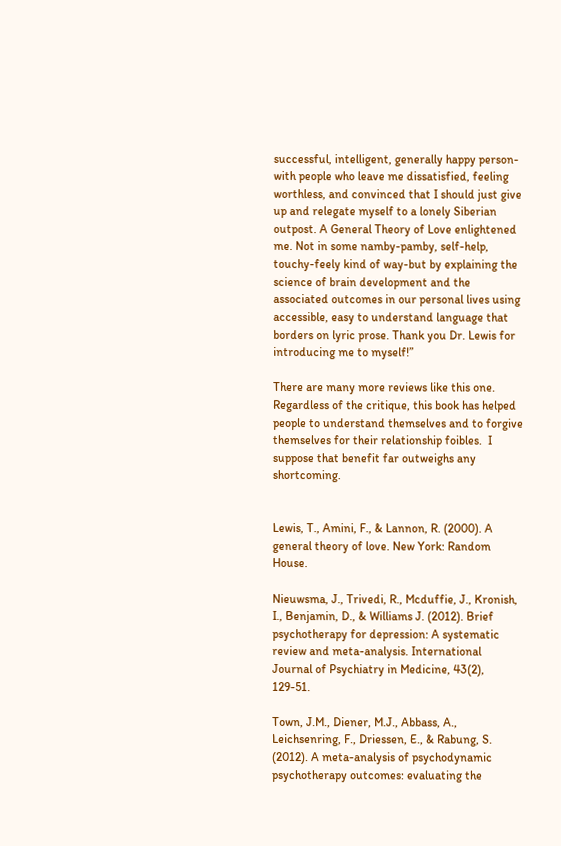successful, intelligent, generally happy person-with people who leave me dissatisfied, feeling worthless, and convinced that I should just give up and relegate myself to a lonely Siberian outpost. A General Theory of Love enlightened me. Not in some namby-pamby, self-help, touchy-feely kind of way-but by explaining the science of brain development and the associated outcomes in our personal lives using accessible, easy to understand language that borders on lyric prose. Thank you Dr. Lewis for introducing me to myself!”

There are many more reviews like this one.  Regardless of the critique, this book has helped people to understand themselves and to forgive themselves for their relationship foibles.  I suppose that benefit far outweighs any shortcoming.


Lewis, T., Amini, F., & Lannon, R. (2000). A general theory of love. New York: Random House.

Nieuwsma, J., Trivedi, R., Mcduffie, J., Kronish, I., Benjamin, D., & Williams J. (2012). Brief psychotherapy for depression: A systematic review and meta-analysis. International Journal of Psychiatry in Medicine, 43(2), 129-51.

Town, J.M., Diener, M.J., Abbass, A., Leichsenring, F., Driessen, E., & Rabung, S. (2012). A meta-analysis of psychodynamic psychotherapy outcomes: evaluating the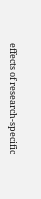effects of research-specific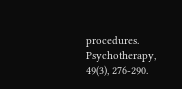procedures. Psychotherapy, 49(3), 276-290.